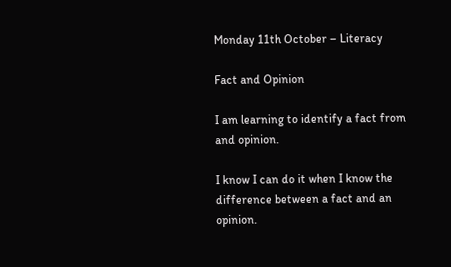Monday 11th October – Literacy

Fact and Opinion

I am learning to identify a fact from and opinion.

I know I can do it when I know the difference between a fact and an opinion.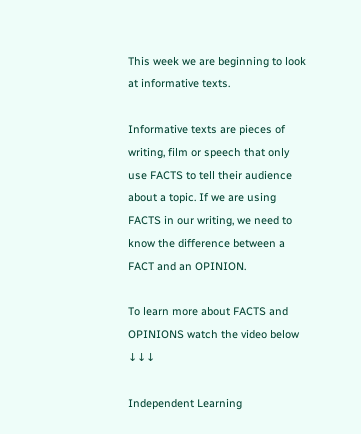This week we are beginning to look at informative texts.

Informative texts are pieces of writing, film or speech that only use FACTS to tell their audience about a topic. If we are using FACTS in our writing, we need to know the difference between a FACT and an OPINION.

To learn more about FACTS and OPINIONS watch the video below ↓↓↓

Independent Learning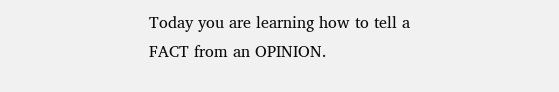Today you are learning how to tell a FACT from an OPINION.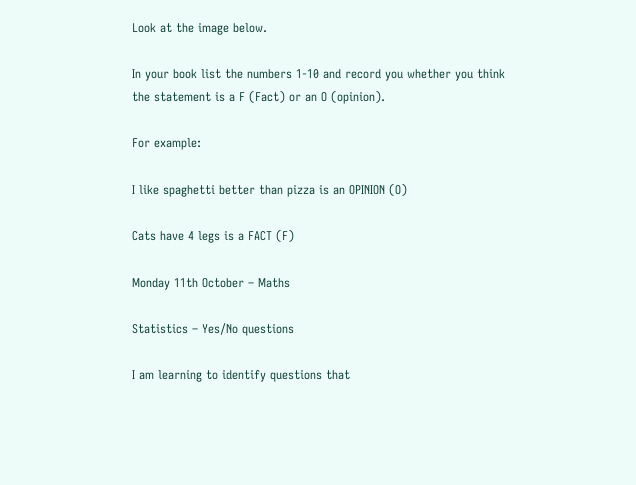Look at the image below.

In your book list the numbers 1-10 and record you whether you think the statement is a F (Fact) or an O (opinion).

For example:

I like spaghetti better than pizza is an OPINION (O)

Cats have 4 legs is a FACT (F)

Monday 11th October – Maths

Statistics – Yes/No questions

I am learning to identify questions that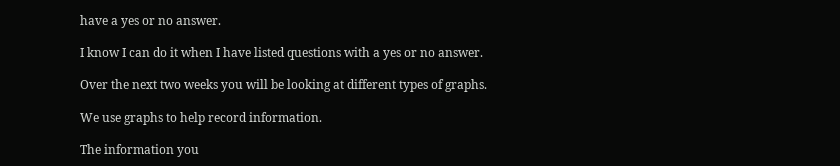have a yes or no answer.

I know I can do it when I have listed questions with a yes or no answer.

Over the next two weeks you will be looking at different types of graphs.

We use graphs to help record information.

The information you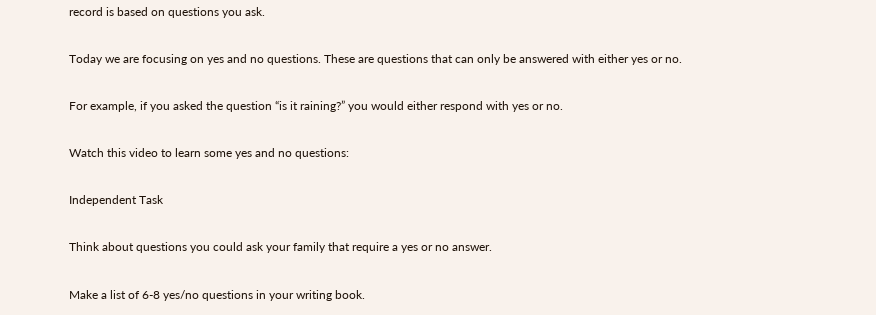record is based on questions you ask.

Today we are focusing on yes and no questions. These are questions that can only be answered with either yes or no.

For example, if you asked the question “is it raining?” you would either respond with yes or no.

Watch this video to learn some yes and no questions:

Independent Task

Think about questions you could ask your family that require a yes or no answer.

Make a list of 6-8 yes/no questions in your writing book.